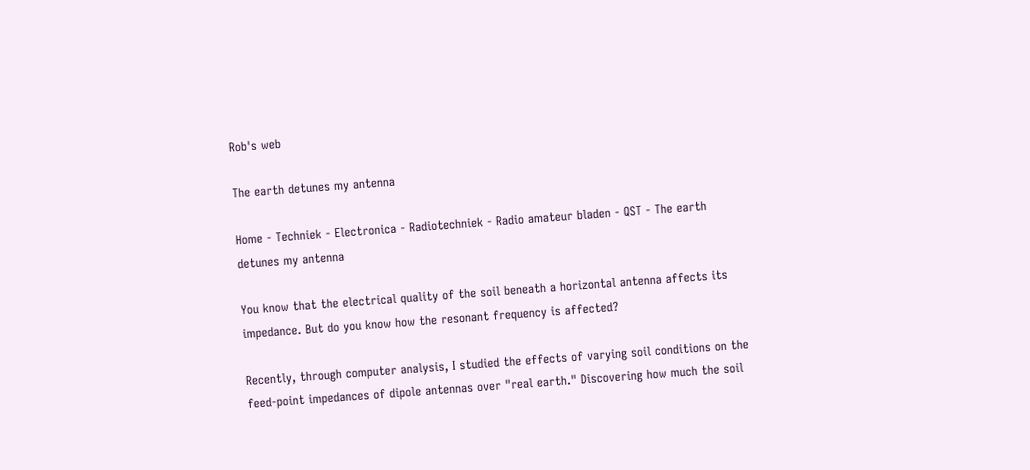Rob's web

The earth detunes my antenna

Home - Techniek - Electronica - Radiotechniek - Radio amateur bladen - QST - The earth detunes my antenna

You know that the electrical quality of the soil beneath a horizontal antenna affects its impedance. But do you know how the resonant frequency is affected?

Recently, through computer analysis, I studied the effects of varying soil conditions on the feed-point impedances of dipole antennas over "real earth." Discovering how much the soil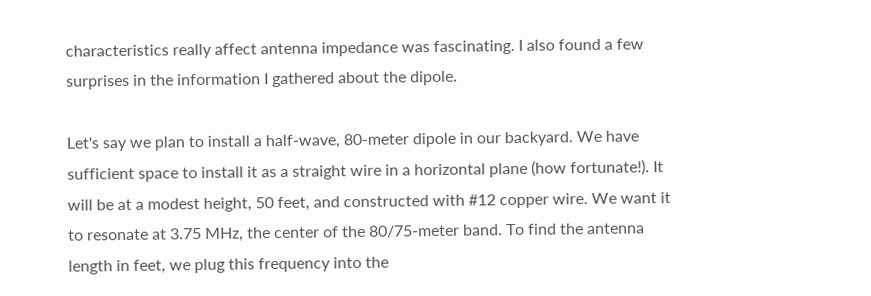characteristics really affect antenna impedance was fascinating. I also found a few surprises in the information I gathered about the dipole.

Let's say we plan to install a half-wave, 80-meter dipole in our backyard. We have sufficient space to install it as a straight wire in a horizontal plane (how fortunate!). It will be at a modest height, 50 feet, and constructed with #12 copper wire. We want it to resonate at 3.75 MHz, the center of the 80/75-meter band. To find the antenna length in feet, we plug this frequency into the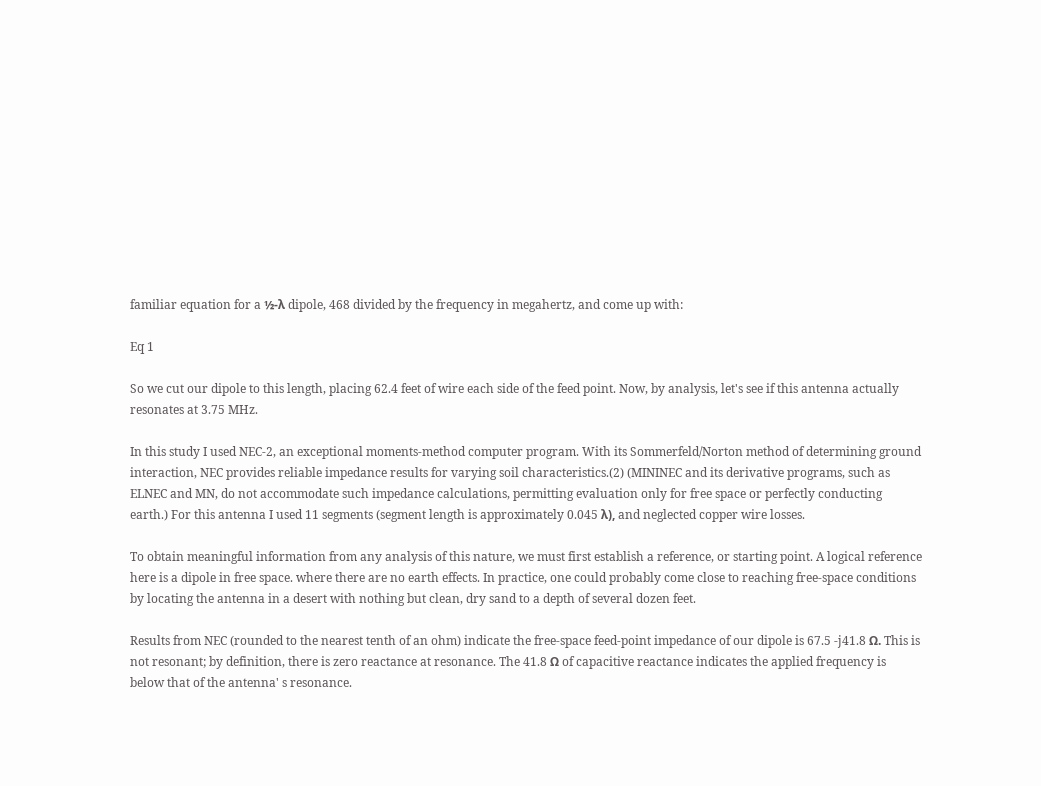familiar equation for a ½-λ dipole, 468 divided by the frequency in megahertz, and come up with:

Eq 1

So we cut our dipole to this length, placing 62.4 feet of wire each side of the feed point. Now, by analysis, let's see if this antenna actually resonates at 3.75 MHz.

In this study I used NEC-2, an exceptional moments-method computer program. With its Sommerfeld/Norton method of determining ground interaction, NEC provides reliable impedance results for varying soil characteristics.(2) (MININEC and its derivative programs, such as ELNEC and MN, do not accommodate such impedance calculations, permitting evaluation only for free space or perfectly conducting earth.) For this antenna I used 11 segments (segment length is approximately 0.045 λ), and neglected copper wire losses.

To obtain meaningful information from any analysis of this nature, we must first establish a reference, or starting point. A logical reference here is a dipole in free space. where there are no earth effects. In practice, one could probably come close to reaching free-space conditions by locating the antenna in a desert with nothing but clean, dry sand to a depth of several dozen feet.

Results from NEC (rounded to the nearest tenth of an ohm) indicate the free-space feed-point impedance of our dipole is 67.5 -j41.8 Ω. This is not resonant; by definition, there is zero reactance at resonance. The 41.8 Ω of capacitive reactance indicates the applied frequency is below that of the antenna' s resonance.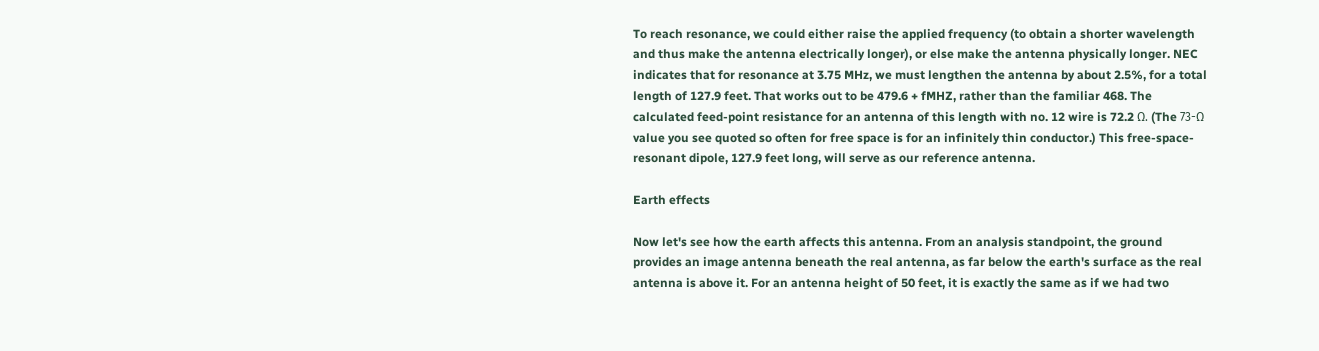To reach resonance, we could either raise the applied frequency (to obtain a shorter wavelength and thus make the antenna electrically longer), or else make the antenna physically longer. NEC indicates that for resonance at 3.75 MHz, we must lengthen the antenna by about 2.5%, for a total length of 127.9 feet. That works out to be 479.6 + fMHZ, rather than the familiar 468. The calculated feed-point resistance for an antenna of this length with no. 12 wire is 72.2 Ω. (The 73-Ω value you see quoted so often for free space is for an infinitely thin conductor.) This free-space-resonant dipole, 127.9 feet long, will serve as our reference antenna.

Earth effects

Now let's see how the earth affects this antenna. From an analysis standpoint, the ground provides an image antenna beneath the real antenna, as far below the earth's surface as the real antenna is above it. For an antenna height of 50 feet, it is exactly the same as if we had two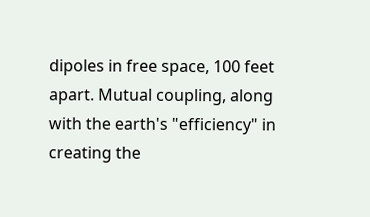dipoles in free space, 100 feet apart. Mutual coupling, along with the earth's "efficiency" in creating the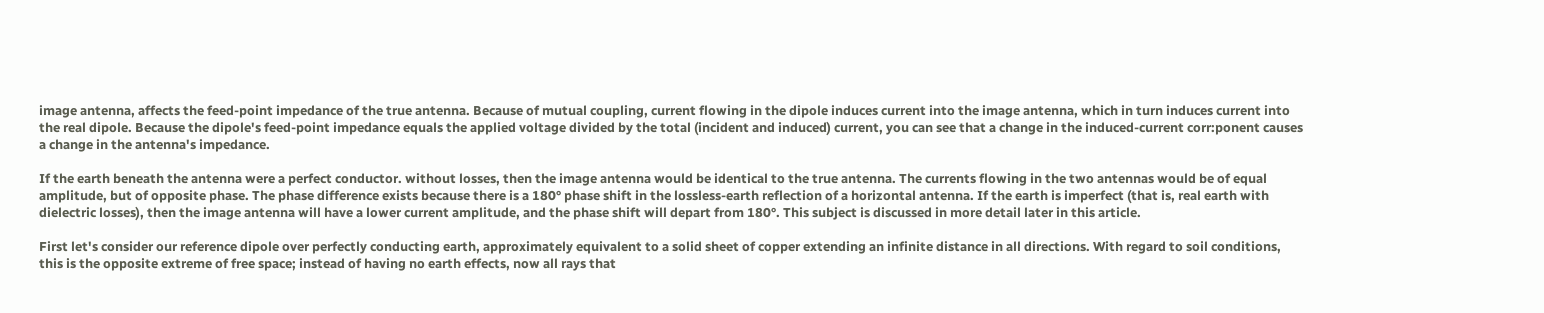image antenna, affects the feed-point impedance of the true antenna. Because of mutual coupling, current flowing in the dipole induces current into the image antenna, which in turn induces current into the real dipole. Because the dipole's feed-point impedance equals the applied voltage divided by the total (incident and induced) current, you can see that a change in the induced-current corr:ponent causes a change in the antenna's impedance.

If the earth beneath the antenna were a perfect conductor. without losses, then the image antenna would be identical to the true antenna. The currents flowing in the two antennas would be of equal amplitude, but of opposite phase. The phase difference exists because there is a 180° phase shift in the lossless-earth reflection of a horizontal antenna. If the earth is imperfect (that is, real earth with dielectric losses), then the image antenna will have a lower current amplitude, and the phase shift will depart from 180°. This subject is discussed in more detail later in this article.

First let's consider our reference dipole over perfectly conducting earth, approximately equivalent to a solid sheet of copper extending an infinite distance in all directions. With regard to soil conditions, this is the opposite extreme of free space; instead of having no earth effects, now all rays that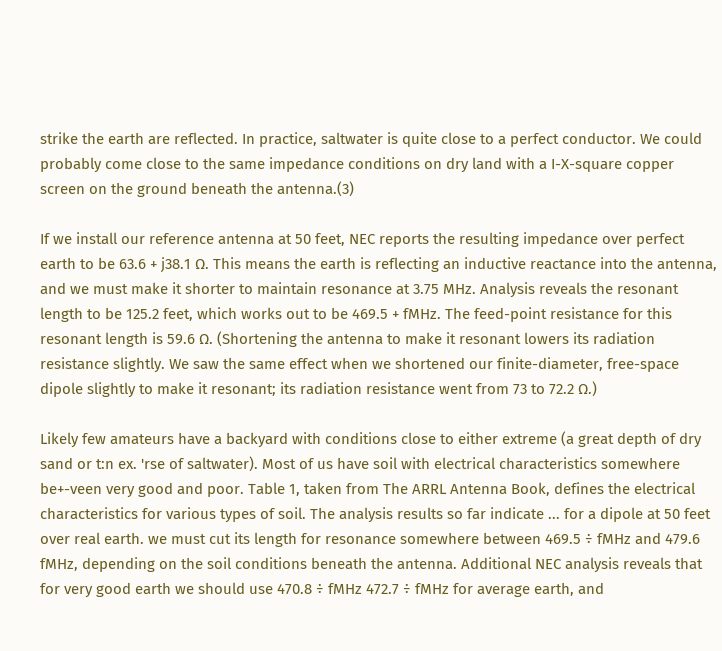strike the earth are reflected. In practice, saltwater is quite close to a perfect conductor. We could probably come close to the same impedance conditions on dry land with a I-X-square copper screen on the ground beneath the antenna.(3)

If we install our reference antenna at 50 feet, NEC reports the resulting impedance over perfect earth to be 63.6 + j38.1 Ω. This means the earth is reflecting an inductive reactance into the antenna, and we must make it shorter to maintain resonance at 3.75 MHz. Analysis reveals the resonant length to be 125.2 feet, which works out to be 469.5 + fMHz. The feed-point resistance for this resonant length is 59.6 Ω. (Shortening the antenna to make it resonant lowers its radiation resistance slightly. We saw the same effect when we shortened our finite-diameter, free-space dipole slightly to make it resonant; its radiation resistance went from 73 to 72.2 Ω.)

Likely few amateurs have a backyard with conditions close to either extreme (a great depth of dry sand or t:n ex. 'rse of saltwater). Most of us have soil with electrical characteristics somewhere be+-veen very good and poor. Table 1, taken from The ARRL Antenna Book, defines the electrical characteristics for various types of soil. The analysis results so far indicate ... for a dipole at 50 feet over real earth. we must cut its length for resonance somewhere between 469.5 ÷ fMHz and 479.6 fMHz, depending on the soil conditions beneath the antenna. Additional NEC analysis reveals that for very good earth we should use 470.8 ÷ fMHz 472.7 ÷ fMHz for average earth, and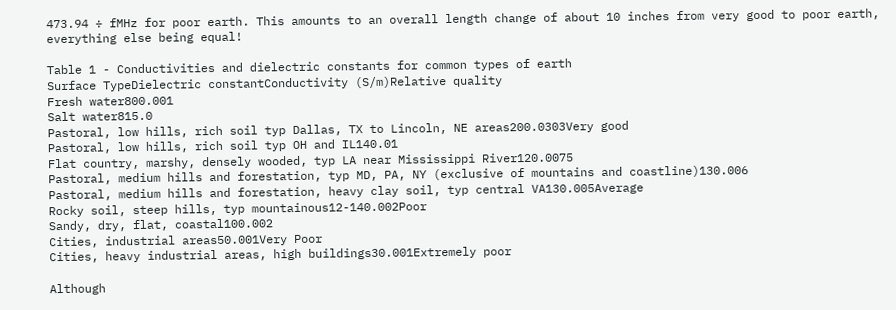473.94 ÷ fMHz for poor earth. This amounts to an overall length change of about 10 inches from very good to poor earth, everything else being equal!

Table 1 - Conductivities and dielectric constants for common types of earth
Surface TypeDielectric constantConductivity (S/m)Relative quality
Fresh water800.001
Salt water815.0
Pastoral, low hills, rich soil typ Dallas, TX to Lincoln, NE areas200.0303Very good
Pastoral, low hills, rich soil typ OH and IL140.01
Flat country, marshy, densely wooded, typ LA near Mississippi River120.0075
Pastoral, medium hills and forestation, typ MD, PA, NY (exclusive of mountains and coastline)130.006
Pastoral, medium hills and forestation, heavy clay soil, typ central VA130.005Average
Rocky soil, steep hills, typ mountainous12-140.002Poor
Sandy, dry, flat, coastal100.002
Cities, industrial areas50.001Very Poor
Cities, heavy industrial areas, high buildings30.001Extremely poor

Although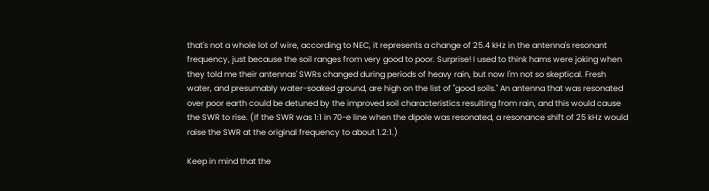that's not a whole lot of wire, according to NEC, it represents a change of 25.4 kHz in the antenna's resonant frequency, just because the soil ranges from very good to poor. Surprise! I used to think hams were joking when they told me their antennas' SWRs changed during periods of heavy rain, but now I'm not so skeptical. Fresh water, and presumably water-soaked ground, are high on the list of "good soils." An antenna that was resonated over poor earth could be detuned by the improved soil characteristics resulting from rain, and this would cause the SWR to rise. (If the SWR was 1:1 in 70-e line when the dipole was resonated, a resonance shift of 25 kHz would raise the SWR at the original frequency to about 1.2:1.)

Keep in mind that the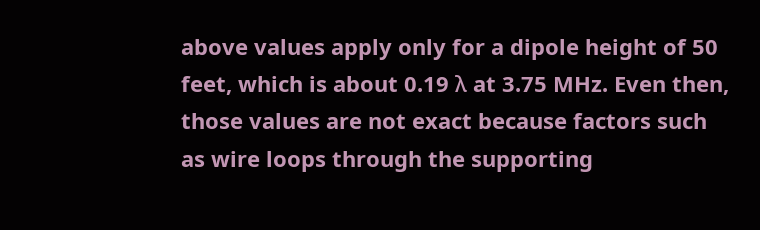above values apply only for a dipole height of 50 feet, which is about 0.19 λ at 3.75 MHz. Even then, those values are not exact because factors such as wire loops through the supporting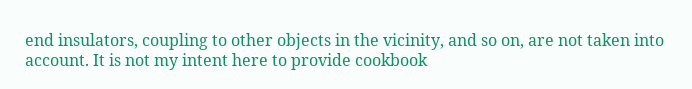end insulators, coupling to other objects in the vicinity, and so on, are not taken into account. It is not my intent here to provide cookbook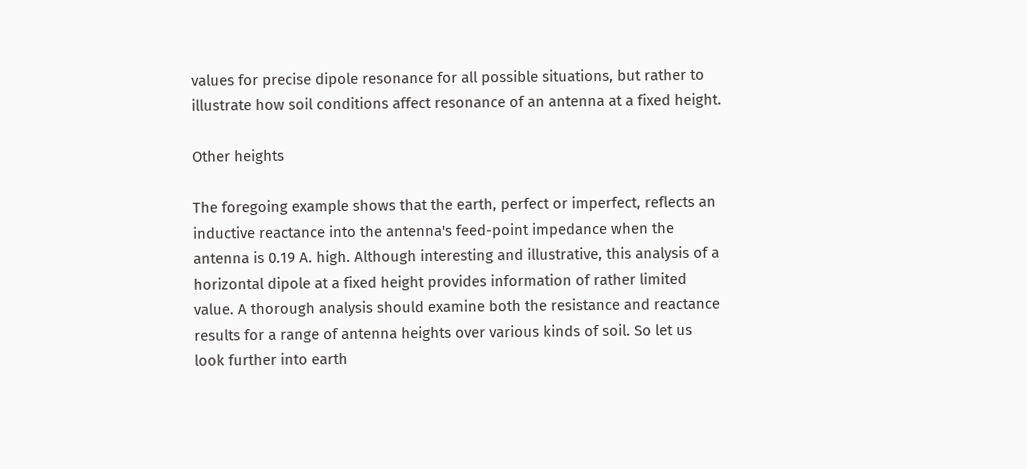values for precise dipole resonance for all possible situations, but rather to illustrate how soil conditions affect resonance of an antenna at a fixed height.

Other heights

The foregoing example shows that the earth, perfect or imperfect, reflects an inductive reactance into the antenna's feed-point impedance when the antenna is 0.19 A. high. Although interesting and illustrative, this analysis of a horizontal dipole at a fixed height provides information of rather limited value. A thorough analysis should examine both the resistance and reactance results for a range of antenna heights over various kinds of soil. So let us look further into earth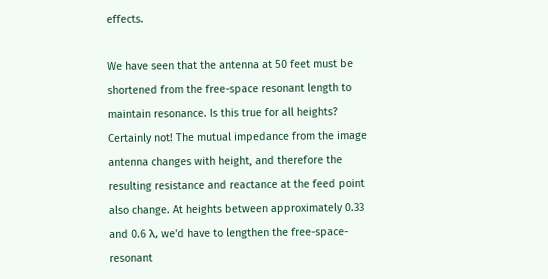effects.

We have seen that the antenna at 50 feet must be shortened from the free-space resonant length to maintain resonance. Is this true for all heights? Certainly not! The mutual impedance from the image antenna changes with height, and therefore the resulting resistance and reactance at the feed point also change. At heights between approximately 0.33 and 0.6 λ, we'd have to lengthen the free-space-resonant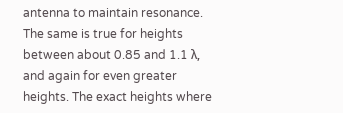antenna to maintain resonance. The same is true for heights between about 0.85 and 1.1 λ, and again for even greater heights. The exact heights where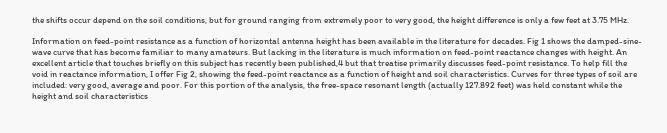the shifts occur depend on the soil conditions, but for ground ranging from extremely poor to very good, the height difference is only a few feet at 3.75 MHz.

Information on feed-point resistance as a function of horizontal antenna height has been available in the literature for decades. Fig 1 shows the damped-sine-wave curve that has become familiar to many amateurs. But lacking in the literature is much information on feed-point reactance changes with height. An excellent article that touches briefly on this subject has recently been published,4 but that treatise primarily discusses feed-point resistance. To help fill the void in reactance information, I offer Fig 2, showing the feed-point reactance as a function of height and soil characteristics. Curves for three types of soil are included: very good, average and poor. For this portion of the analysis, the free-space resonant length (actually 127.892 feet) was held constant while the height and soil characteristics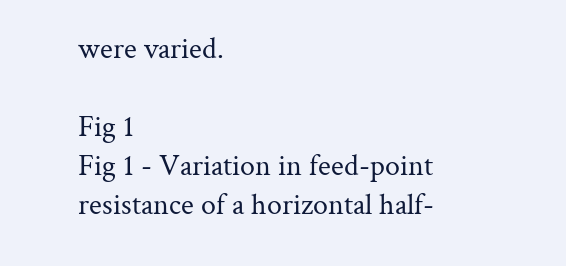were varied.

Fig 1
Fig 1 - Variation in feed-point resistance of a horizontal half-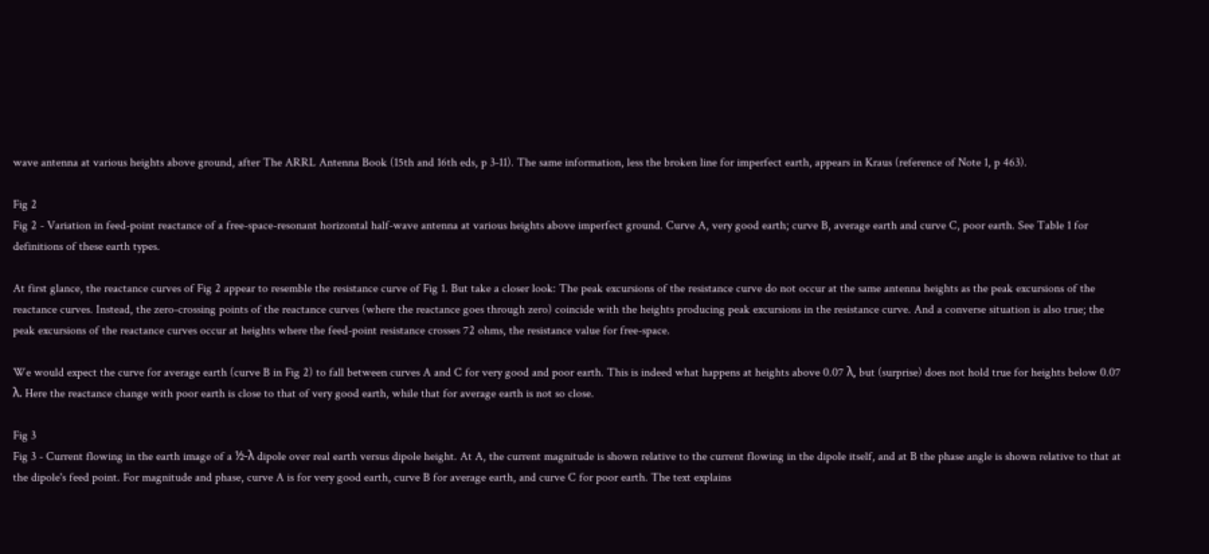wave antenna at various heights above ground, after The ARRL Antenna Book (15th and 16th eds, p 3-11). The same information, less the broken line for imperfect earth, appears in Kraus (reference of Note 1, p 463).

Fig 2
Fig 2 - Variation in feed-point reactance of a free-space-resonant horizontal half-wave antenna at various heights above imperfect ground. Curve A, very good earth; curve B, average earth and curve C, poor earth. See Table 1 for definitions of these earth types.

At first glance, the reactance curves of Fig 2 appear to resemble the resistance curve of Fig 1. But take a closer look: The peak excursions of the resistance curve do not occur at the same antenna heights as the peak excursions of the reactance curves. Instead, the zero-crossing points of the reactance curves (where the reactance goes through zero) coincide with the heights producing peak excursions in the resistance curve. And a converse situation is also true; the peak excursions of the reactance curves occur at heights where the feed-point resistance crosses 72 ohms, the resistance value for free-space.

We would expect the curve for average earth (curve B in Fig 2) to fall between curves A and C for very good and poor earth. This is indeed what happens at heights above 0.07 λ, but (surprise) does not hold true for heights below 0.07 λ. Here the reactance change with poor earth is close to that of very good earth, while that for average earth is not so close.

Fig 3
Fig 3 - Current flowing in the earth image of a ½-λ dipole over real earth versus dipole height. At A, the current magnitude is shown relative to the current flowing in the dipole itself, and at B the phase angle is shown relative to that at the dipole's feed point. For magnitude and phase, curve A is for very good earth, curve B for average earth, and curve C for poor earth. The text explains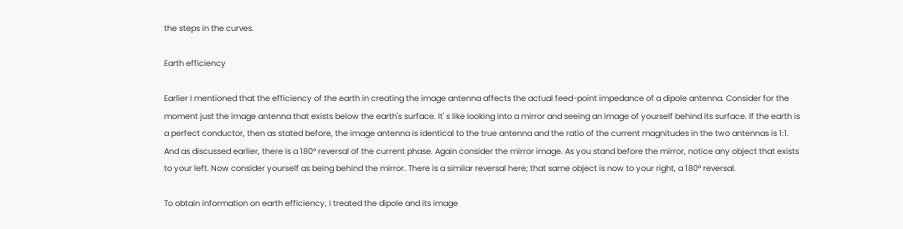the steps in the curves.

Earth efficiency

Earlier I mentioned that the efficiency of the earth in creating the image antenna affects the actual feed-point impedance of a dipole antenna. Consider for the moment just the image antenna that exists below the earth's surface. It' s like looking into a mirror and seeing an image of yourself behind its surface. If the earth is a perfect conductor, then as stated before, the image antenna is identical to the true antenna and the ratio of the current magnitudes in the two antennas is 1:1. And as discussed earlier, there is a 180° reversal of the current phase. Again consider the mirror image. As you stand before the mirror, notice any object that exists to your left. Now consider yourself as being behind the mirror. There is a similar reversal here; that same object is now to your right, a 180° reversal.

To obtain information on earth efficiency, I treated the dipole and its image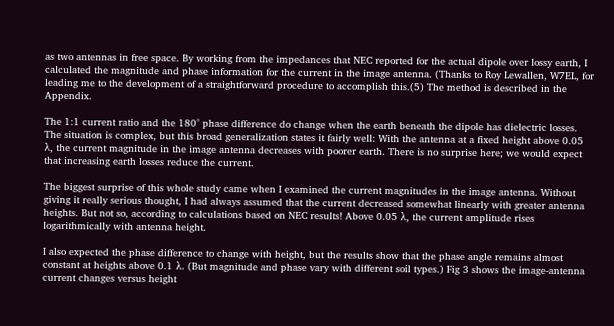as two antennas in free space. By working from the impedances that NEC reported for the actual dipole over lossy earth, I calculated the magnitude and phase information for the current in the image antenna. (Thanks to Roy Lewallen, W7EL, for leading me to the development of a straightforward procedure to accomplish this.(5) The method is described in the Appendix.

The 1:1 current ratio and the 180° phase difference do change when the earth beneath the dipole has dielectric losses. The situation is complex, but this broad generalization states it fairly well: With the antenna at a fixed height above 0.05 λ, the current magnitude in the image antenna decreases with poorer earth. There is no surprise here; we would expect that increasing earth losses reduce the current.

The biggest surprise of this whole study came when I examined the current magnitudes in the image antenna. Without giving it really serious thought, I had always assumed that the current decreased somewhat linearly with greater antenna heights. But not so, according to calculations based on NEC results! Above 0.05 λ, the current amplitude rises logarithmically with antenna height.

I also expected the phase difference to change with height, but the results show that the phase angle remains almost constant at heights above 0.1 λ. (But magnitude and phase vary with different soil types.) Fig 3 shows the image-antenna current changes versus height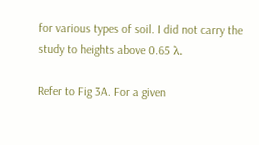for various types of soil. I did not carry the study to heights above 0.65 λ.

Refer to Fig 3A. For a given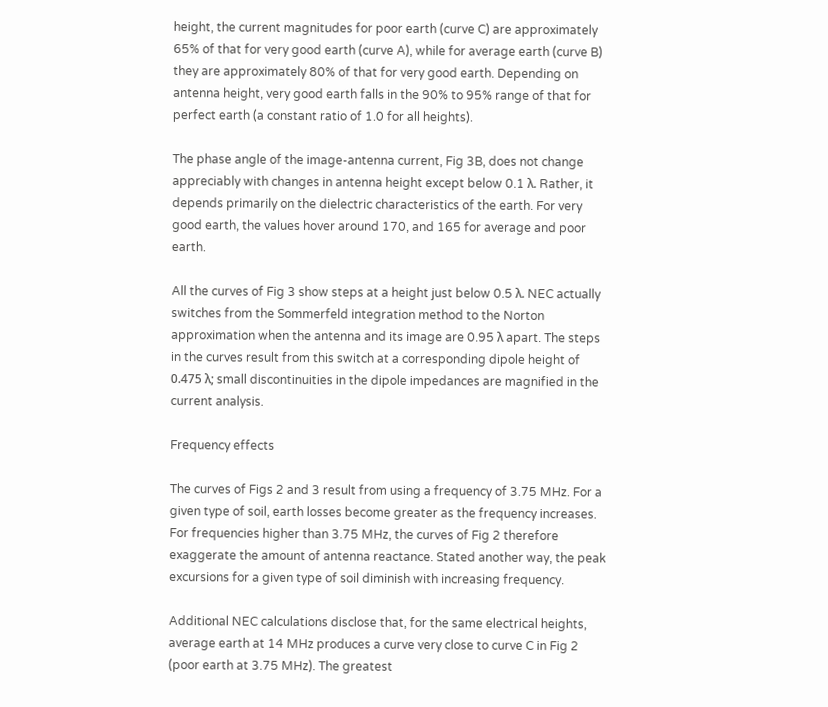height, the current magnitudes for poor earth (curve C) are approximately 65% of that for very good earth (curve A), while for average earth (curve B) they are approximately 80% of that for very good earth. Depending on antenna height, very good earth falls in the 90% to 95% range of that for perfect earth (a constant ratio of 1.0 for all heights).

The phase angle of the image-antenna current, Fig 3B, does not change appreciably with changes in antenna height except below 0.1 λ. Rather, it depends primarily on the dielectric characteristics of the earth. For very good earth, the values hover around 170, and 165 for average and poor earth.

All the curves of Fig 3 show steps at a height just below 0.5 λ. NEC actually switches from the Sommerfeld integration method to the Norton approximation when the antenna and its image are 0.95 λ apart. The steps in the curves result from this switch at a corresponding dipole height of 0.475 λ; small discontinuities in the dipole impedances are magnified in the current analysis.

Frequency effects

The curves of Figs 2 and 3 result from using a frequency of 3.75 MHz. For a given type of soil, earth losses become greater as the frequency increases. For frequencies higher than 3.75 MHz, the curves of Fig 2 therefore exaggerate the amount of antenna reactance. Stated another way, the peak excursions for a given type of soil diminish with increasing frequency.

Additional NEC calculations disclose that, for the same electrical heights, average earth at 14 MHz produces a curve very close to curve C in Fig 2 (poor earth at 3.75 MHz). The greatest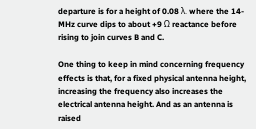departure is for a height of 0.08 λ. where the 14-MHz curve dips to about +9 Ω reactance before rising to join curves B and C.

One thing to keep in mind concerning frequency effects is that, for a fixed physical antenna height, increasing the frequency also increases the electrical antenna height. And as an antenna is raised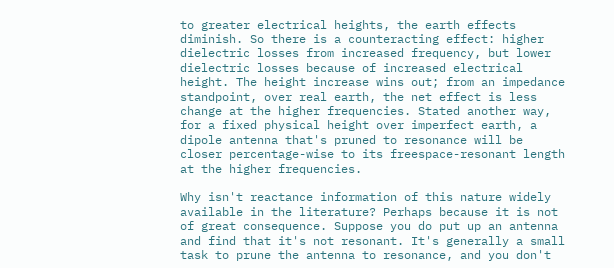to greater electrical heights, the earth effects diminish. So there is a counteracting effect: higher dielectric losses from increased frequency, but lower dielectric losses because of increased electrical height. The height increase wins out; from an impedance standpoint, over real earth, the net effect is less change at the higher frequencies. Stated another way, for a fixed physical height over imperfect earth, a dipole antenna that's pruned to resonance will be closer percentage-wise to its freespace-resonant length at the higher frequencies.

Why isn't reactance information of this nature widely available in the literature? Perhaps because it is not of great consequence. Suppose you do put up an antenna and find that it's not resonant. It's generally a small task to prune the antenna to resonance, and you don't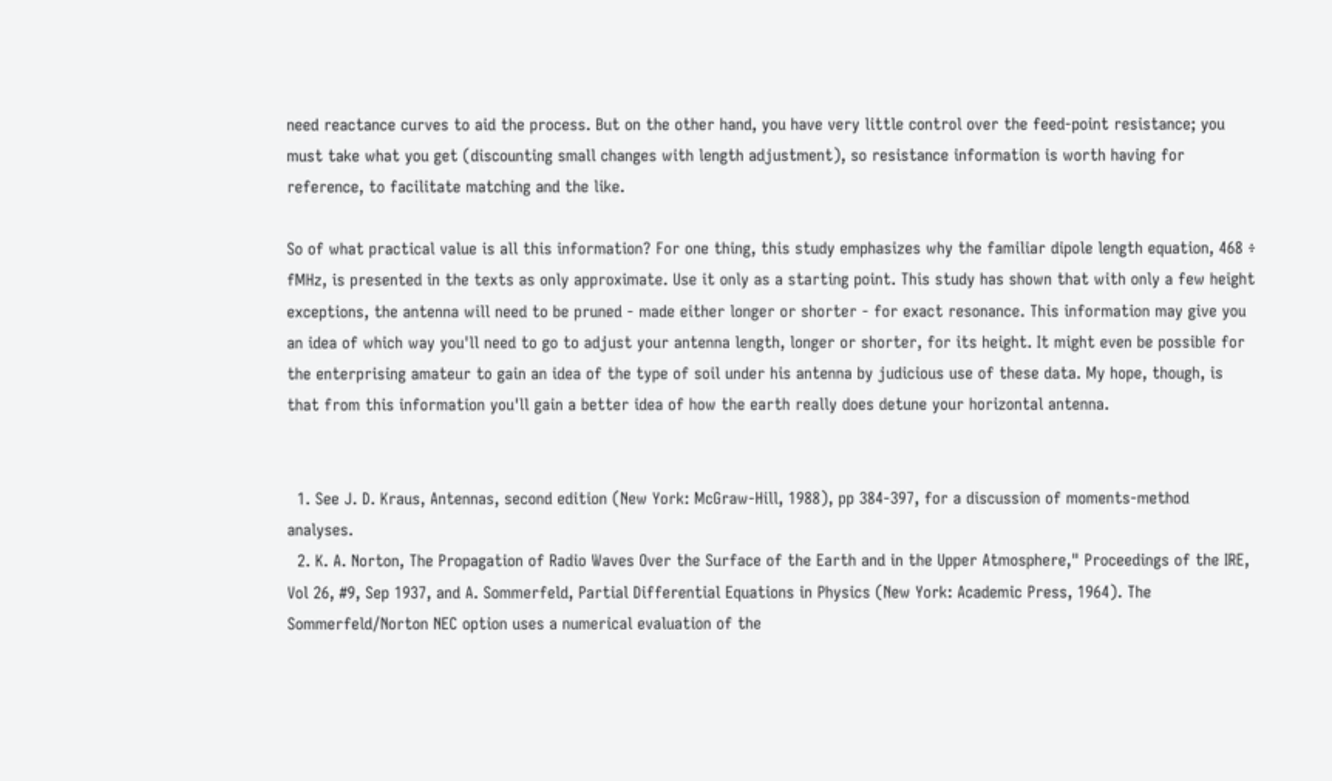need reactance curves to aid the process. But on the other hand, you have very little control over the feed-point resistance; you must take what you get (discounting small changes with length adjustment), so resistance information is worth having for reference, to facilitate matching and the like.

So of what practical value is all this information? For one thing, this study emphasizes why the familiar dipole length equation, 468 ÷ fMHz, is presented in the texts as only approximate. Use it only as a starting point. This study has shown that with only a few height exceptions, the antenna will need to be pruned - made either longer or shorter - for exact resonance. This information may give you an idea of which way you'll need to go to adjust your antenna length, longer or shorter, for its height. It might even be possible for the enterprising amateur to gain an idea of the type of soil under his antenna by judicious use of these data. My hope, though, is that from this information you'll gain a better idea of how the earth really does detune your horizontal antenna.


  1. See J. D. Kraus, Antennas, second edition (New York: McGraw-Hill, 1988), pp 384-397, for a discussion of moments-method analyses.
  2. K. A. Norton, The Propagation of Radio Waves Over the Surface of the Earth and in the Upper Atmosphere," Proceedings of the IRE, Vol 26, #9, Sep 1937, and A. Sommerfeld, Partial Differential Equations in Physics (New York: Academic Press, 1964). The Sommerfeld/Norton NEC option uses a numerical evaluation of the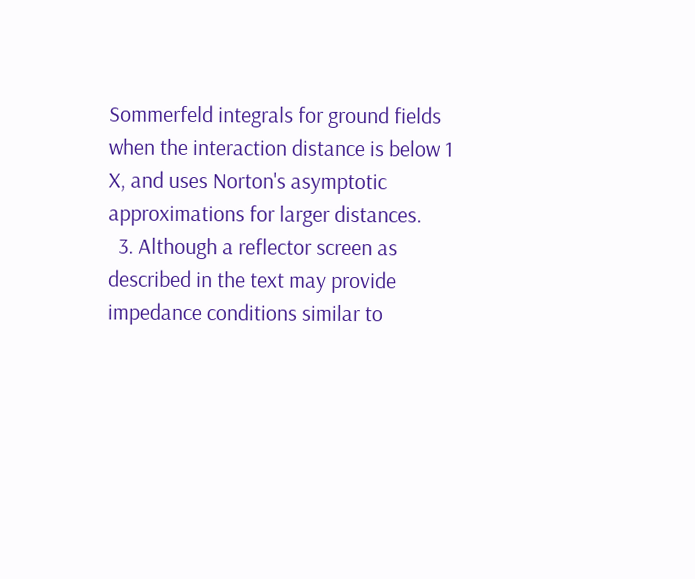Sommerfeld integrals for ground fields when the interaction distance is below 1 X, and uses Norton's asymptotic approximations for larger distances.
  3. Although a reflector screen as described in the text may provide impedance conditions similar to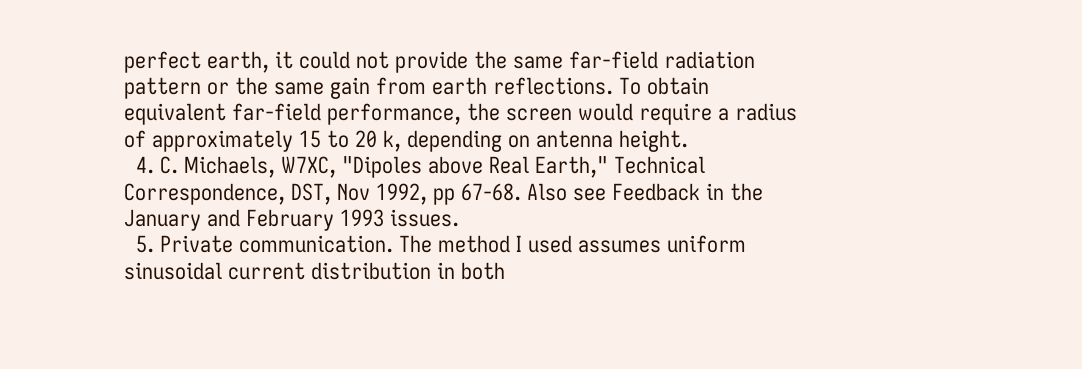perfect earth, it could not provide the same far-field radiation pattern or the same gain from earth reflections. To obtain equivalent far-field performance, the screen would require a radius of approximately 15 to 20 k, depending on antenna height.
  4. C. Michaels, W7XC, "Dipoles above Real Earth," Technical Correspondence, DST, Nov 1992, pp 67-68. Also see Feedback in the January and February 1993 issues.
  5. Private communication. The method I used assumes uniform sinusoidal current distribution in both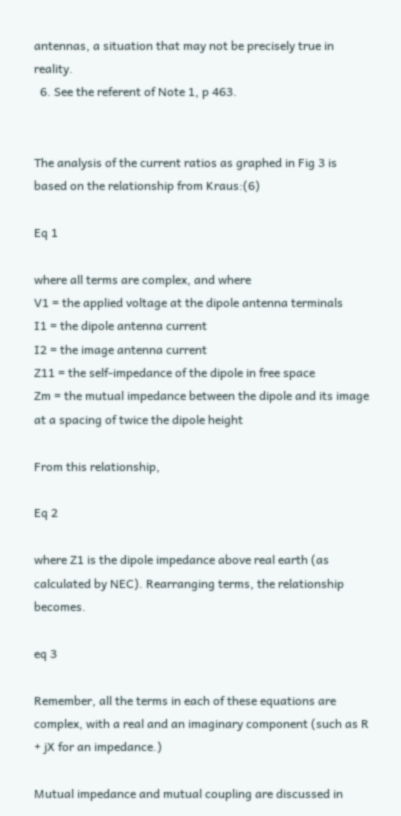antennas, a situation that may not be precisely true in reality.
  6. See the referent of Note 1, p 463.


The analysis of the current ratios as graphed in Fig 3 is based on the relationship from Kraus:(6)

Eq 1

where all terms are complex, and where
V1 = the applied voltage at the dipole antenna terminals
I1 = the dipole antenna current
I2 = the image antenna current
Z11 = the self-impedance of the dipole in free space
Zm = the mutual impedance between the dipole and its image at a spacing of twice the dipole height

From this relationship,

Eq 2

where Z1 is the dipole impedance above real earth (as calculated by NEC). Rearranging terms, the relationship becomes.

eq 3

Remember, all the terms in each of these equations are complex, with a real and an imaginary component (such as R + jX for an impedance.)

Mutual impedance and mutual coupling are discussed in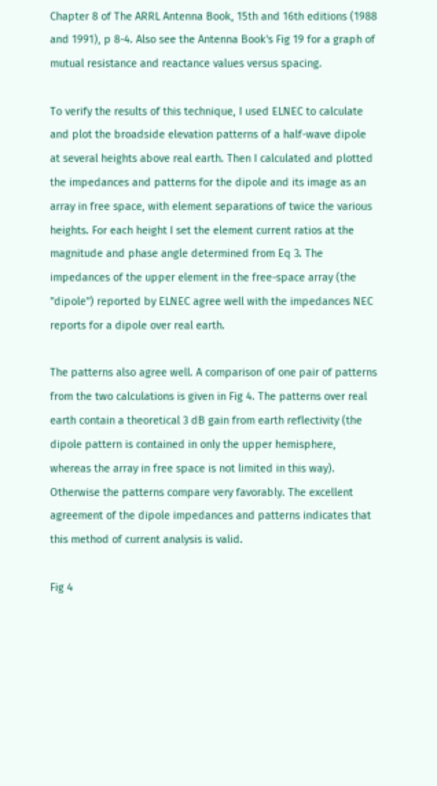Chapter 8 of The ARRL Antenna Book, 15th and 16th editions (1988 and 1991), p 8-4. Also see the Antenna Book's Fig 19 for a graph of mutual resistance and reactance values versus spacing.

To verify the results of this technique, I used ELNEC to calculate and plot the broadside elevation patterns of a half-wave dipole at several heights above real earth. Then I calculated and plotted the impedances and patterns for the dipole and its image as an array in free space, with element separations of twice the various heights. For each height I set the element current ratios at the magnitude and phase angle determined from Eq 3. The impedances of the upper element in the free-space array (the "dipole") reported by ELNEC agree well with the impedances NEC reports for a dipole over real earth.

The patterns also agree well. A comparison of one pair of patterns from the two calculations is given in Fig 4. The patterns over real earth contain a theoretical 3 dB gain from earth reflectivity (the dipole pattern is contained in only the upper hemisphere, whereas the array in free space is not limited in this way). Otherwise the patterns compare very favorably. The excellent agreement of the dipole impedances and patterns indicates that this method of current analysis is valid.

Fig 4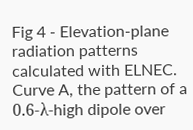Fig 4 - Elevation-plane radiation patterns calculated with ELNEC. Curve A, the pattern of a 0.6-λ-high dipole over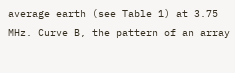average earth (see Table 1) at 3.75 MHz. Curve B, the pattern of an array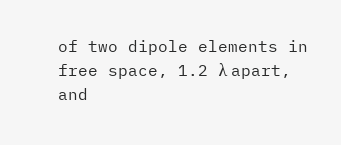of two dipole elements in free space, 1.2 λ apart, and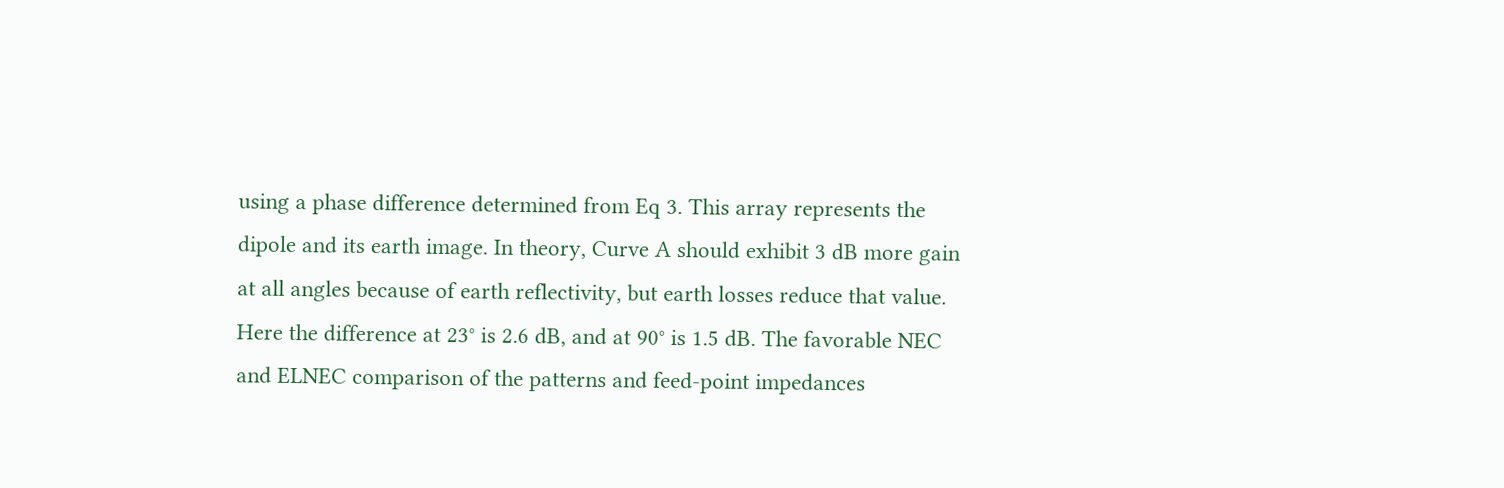using a phase difference determined from Eq 3. This array represents the dipole and its earth image. In theory, Curve A should exhibit 3 dB more gain at all angles because of earth reflectivity, but earth losses reduce that value. Here the difference at 23° is 2.6 dB, and at 90° is 1.5 dB. The favorable NEC and ELNEC comparison of the patterns and feed-point impedances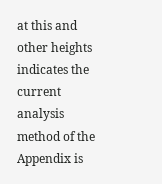at this and other heights indicates the current analysis method of the Appendix is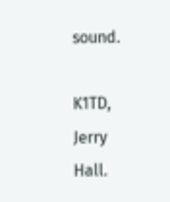sound.

K1TD, Jerry Hall.